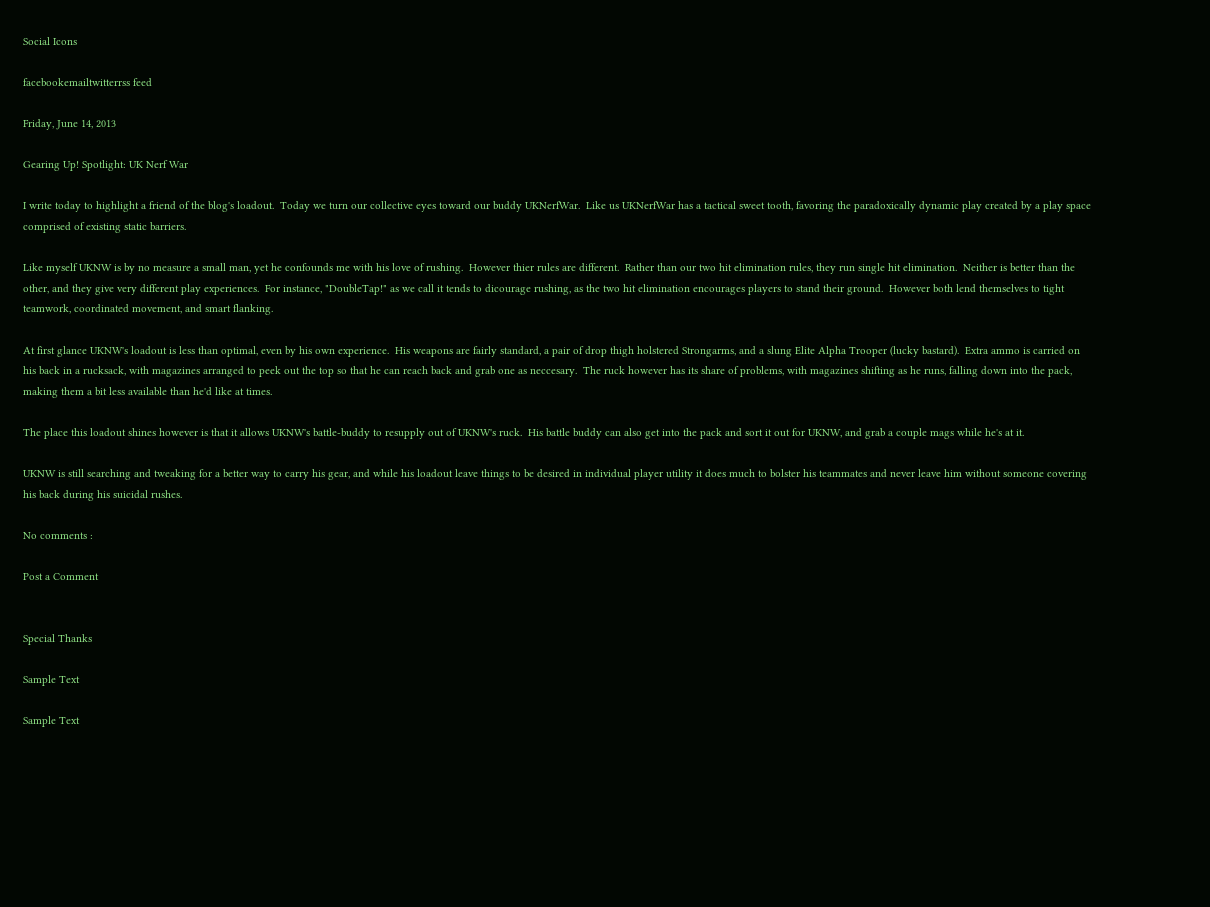Social Icons

facebookemailtwitterrss feed

Friday, June 14, 2013

Gearing Up! Spotlight: UK Nerf War

I write today to highlight a friend of the blog's loadout.  Today we turn our collective eyes toward our buddy UKNerfWar.  Like us UKNerfWar has a tactical sweet tooth, favoring the paradoxically dynamic play created by a play space comprised of existing static barriers.

Like myself UKNW is by no measure a small man, yet he confounds me with his love of rushing.  However thier rules are different.  Rather than our two hit elimination rules, they run single hit elimination.  Neither is better than the other, and they give very different play experiences.  For instance, "DoubleTap!" as we call it tends to dicourage rushing, as the two hit elimination encourages players to stand their ground.  However both lend themselves to tight teamwork, coordinated movement, and smart flanking.

At first glance UKNW's loadout is less than optimal, even by his own experience.  His weapons are fairly standard, a pair of drop thigh holstered Strongarms, and a slung Elite Alpha Trooper (lucky bastard).  Extra ammo is carried on his back in a rucksack, with magazines arranged to peek out the top so that he can reach back and grab one as neccesary.  The ruck however has its share of problems, with magazines shifting as he runs, falling down into the pack, making them a bit less available than he'd like at times.

The place this loadout shines however is that it allows UKNW's battle-buddy to resupply out of UKNW's ruck.  His battle buddy can also get into the pack and sort it out for UKNW, and grab a couple mags while he's at it.

UKNW is still searching and tweaking for a better way to carry his gear, and while his loadout leave things to be desired in individual player utility it does much to bolster his teammates and never leave him without someone covering his back during his suicidal rushes.

No comments :

Post a Comment


Special Thanks

Sample Text

Sample Text